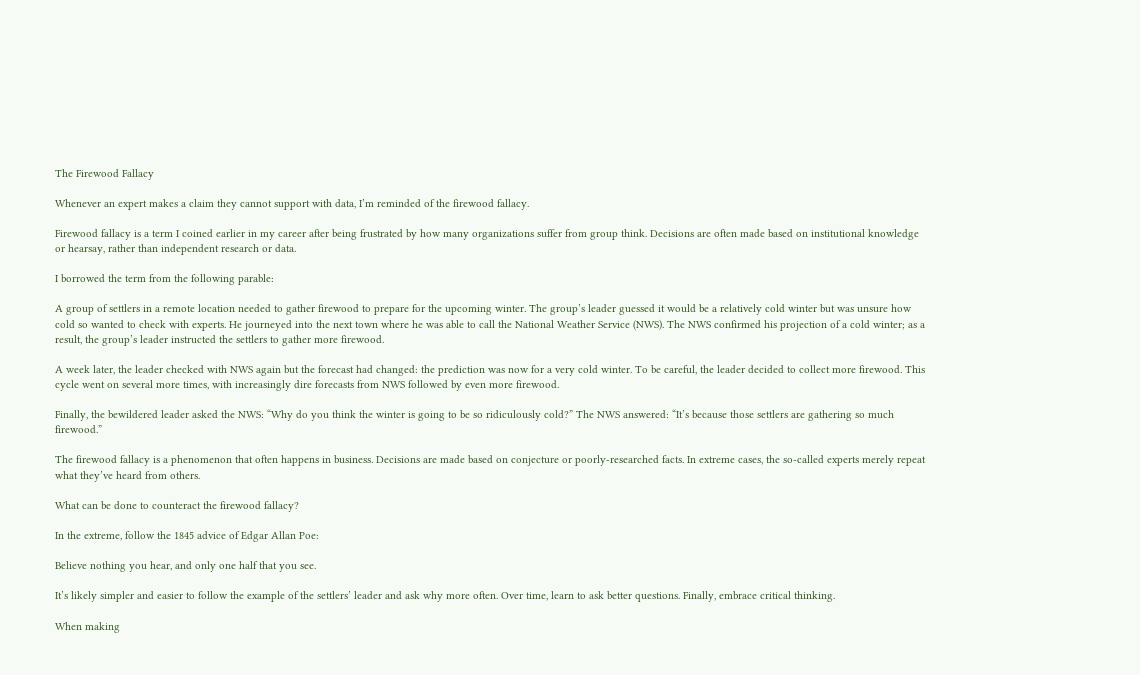The Firewood Fallacy

Whenever an expert makes a claim they cannot support with data, I’m reminded of the firewood fallacy.

Firewood fallacy is a term I coined earlier in my career after being frustrated by how many organizations suffer from group think. Decisions are often made based on institutional knowledge or hearsay, rather than independent research or data.

I borrowed the term from the following parable:

A group of settlers in a remote location needed to gather firewood to prepare for the upcoming winter. The group’s leader guessed it would be a relatively cold winter but was unsure how cold so wanted to check with experts. He journeyed into the next town where he was able to call the National Weather Service (NWS). The NWS confirmed his projection of a cold winter; as a result, the group’s leader instructed the settlers to gather more firewood.

A week later, the leader checked with NWS again but the forecast had changed: the prediction was now for a very cold winter. To be careful, the leader decided to collect more firewood. This cycle went on several more times, with increasingly dire forecasts from NWS followed by even more firewood.

Finally, the bewildered leader asked the NWS: “Why do you think the winter is going to be so ridiculously cold?” The NWS answered: “It’s because those settlers are gathering so much firewood.”

The firewood fallacy is a phenomenon that often happens in business. Decisions are made based on conjecture or poorly-researched facts. In extreme cases, the so-called experts merely repeat what they’ve heard from others.

What can be done to counteract the firewood fallacy?

In the extreme, follow the 1845 advice of Edgar Allan Poe:

Believe nothing you hear, and only one half that you see.

It’s likely simpler and easier to follow the example of the settlers’ leader and ask why more often. Over time, learn to ask better questions. Finally, embrace critical thinking.

When making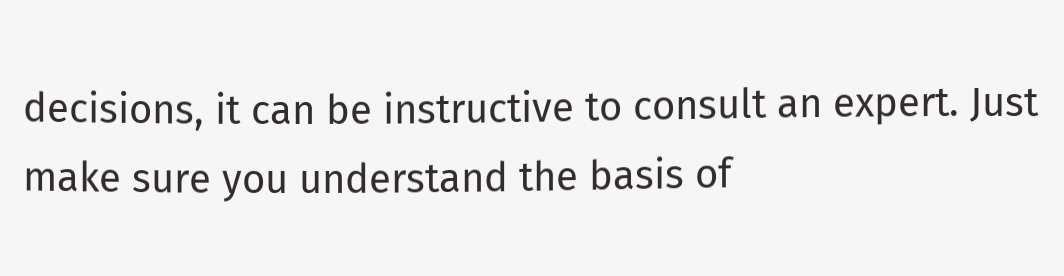decisions, it can be instructive to consult an expert. Just make sure you understand the basis of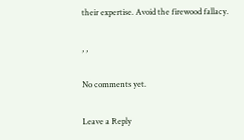their expertise. Avoid the firewood fallacy.

, ,

No comments yet.

Leave a Reply